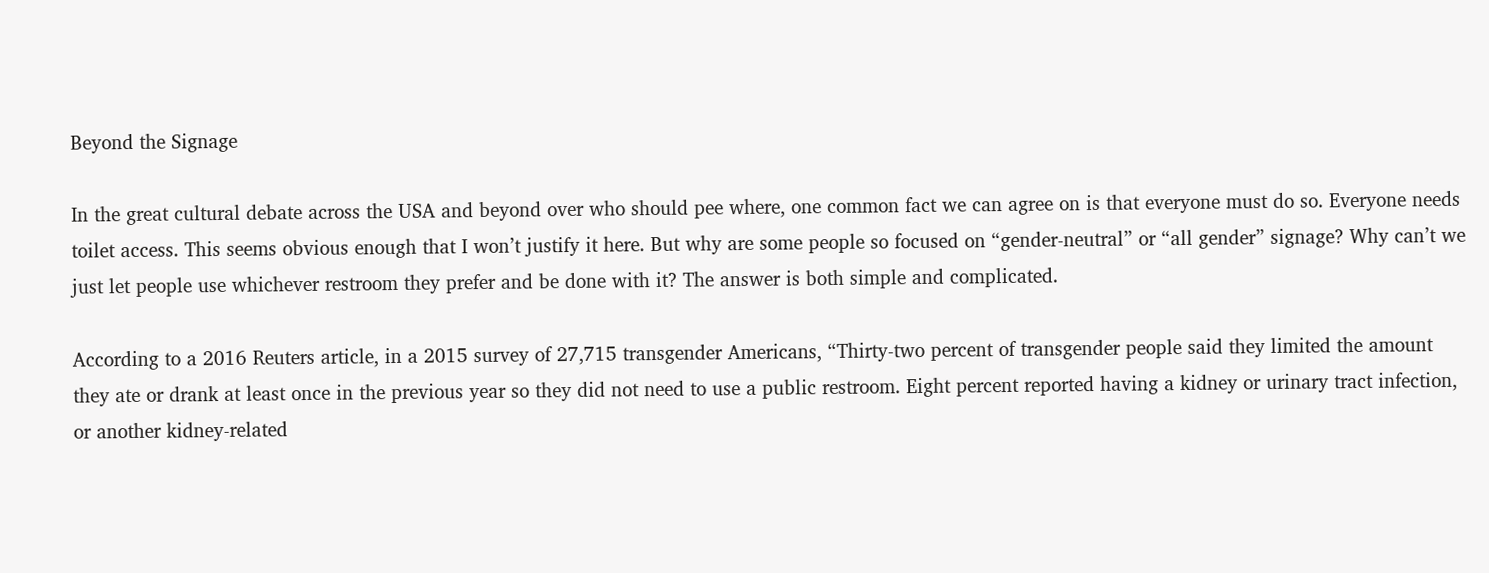Beyond the Signage

In the great cultural debate across the USA and beyond over who should pee where, one common fact we can agree on is that everyone must do so. Everyone needs toilet access. This seems obvious enough that I won’t justify it here. But why are some people so focused on “gender-neutral” or “all gender” signage? Why can’t we just let people use whichever restroom they prefer and be done with it? The answer is both simple and complicated.

According to a 2016 Reuters article, in a 2015 survey of 27,715 transgender Americans, “Thirty-two percent of transgender people said they limited the amount they ate or drank at least once in the previous year so they did not need to use a public restroom. Eight percent reported having a kidney or urinary tract infection, or another kidney-related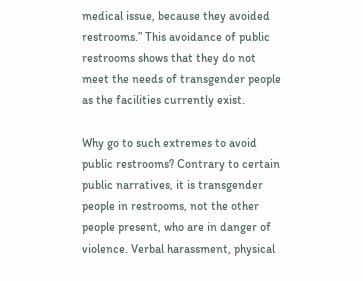medical issue, because they avoided restrooms.” This avoidance of public restrooms shows that they do not meet the needs of transgender people as the facilities currently exist.

Why go to such extremes to avoid public restrooms? Contrary to certain public narratives, it is transgender people in restrooms, not the other people present, who are in danger of violence. Verbal harassment, physical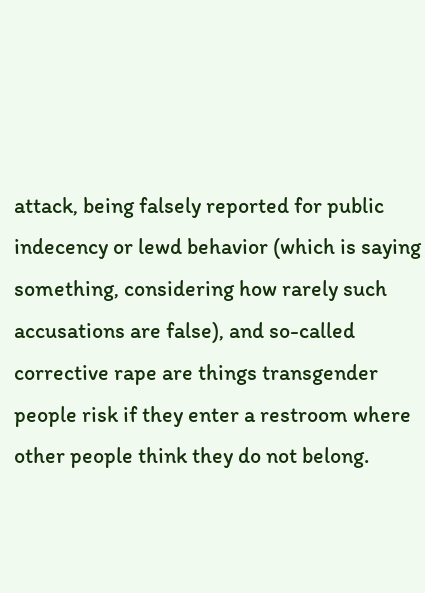attack, being falsely reported for public indecency or lewd behavior (which is saying something, considering how rarely such accusations are false), and so-called corrective rape are things transgender people risk if they enter a restroom where other people think they do not belong.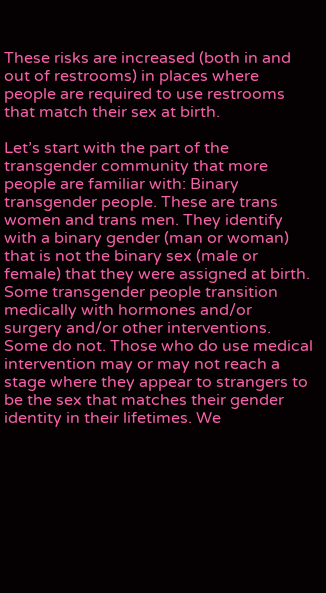These risks are increased (both in and out of restrooms) in places where people are required to use restrooms that match their sex at birth.

Let’s start with the part of the transgender community that more people are familiar with: Binary transgender people. These are trans women and trans men. They identify with a binary gender (man or woman) that is not the binary sex (male or female) that they were assigned at birth. Some transgender people transition medically with hormones and/or surgery and/or other interventions. Some do not. Those who do use medical intervention may or may not reach a stage where they appear to strangers to be the sex that matches their gender identity in their lifetimes. We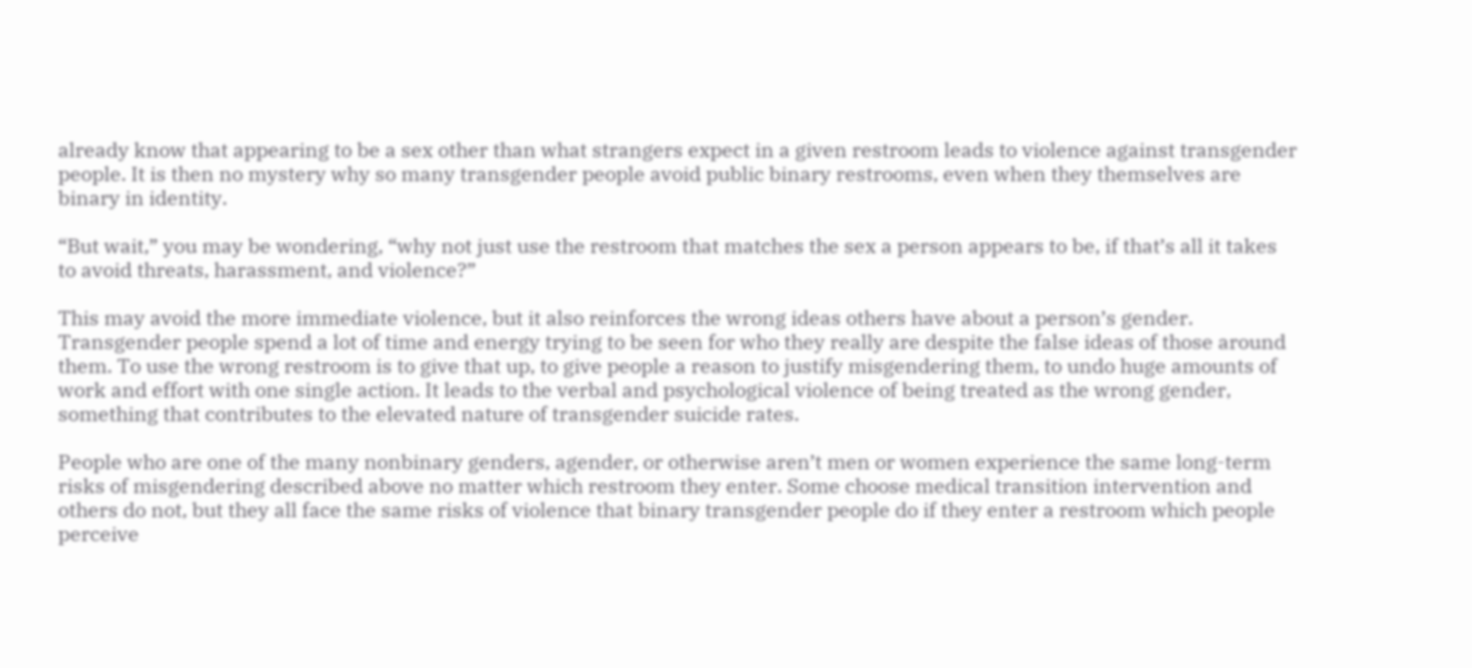already know that appearing to be a sex other than what strangers expect in a given restroom leads to violence against transgender people. It is then no mystery why so many transgender people avoid public binary restrooms, even when they themselves are binary in identity.

“But wait,” you may be wondering, “why not just use the restroom that matches the sex a person appears to be, if that’s all it takes to avoid threats, harassment, and violence?”

This may avoid the more immediate violence, but it also reinforces the wrong ideas others have about a person’s gender. Transgender people spend a lot of time and energy trying to be seen for who they really are despite the false ideas of those around them. To use the wrong restroom is to give that up, to give people a reason to justify misgendering them, to undo huge amounts of work and effort with one single action. It leads to the verbal and psychological violence of being treated as the wrong gender, something that contributes to the elevated nature of transgender suicide rates.

People who are one of the many nonbinary genders, agender, or otherwise aren’t men or women experience the same long-term risks of misgendering described above no matter which restroom they enter. Some choose medical transition intervention and others do not, but they all face the same risks of violence that binary transgender people do if they enter a restroom which people perceive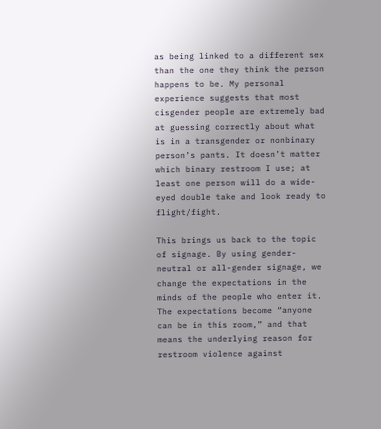as being linked to a different sex than the one they think the person happens to be. My personal experience suggests that most cisgender people are extremely bad at guessing correctly about what is in a transgender or nonbinary person’s pants. It doesn’t matter which binary restroom I use; at least one person will do a wide-eyed double take and look ready to flight/fight.

This brings us back to the topic of signage. By using gender-neutral or all-gender signage, we change the expectations in the minds of the people who enter it. The expectations become “anyone can be in this room,” and that means the underlying reason for restroom violence against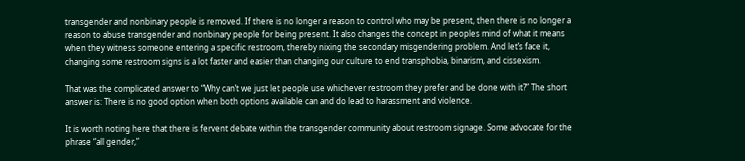transgender and nonbinary people is removed. If there is no longer a reason to control who may be present, then there is no longer a reason to abuse transgender and nonbinary people for being present. It also changes the concept in peoples mind of what it means when they witness someone entering a specific restroom, thereby nixing the secondary misgendering problem. And let’s face it, changing some restroom signs is a lot faster and easier than changing our culture to end transphobia, binarism, and cissexism.

That was the complicated answer to “Why can’t we just let people use whichever restroom they prefer and be done with it?” The short answer is: There is no good option when both options available can and do lead to harassment and violence.

It is worth noting here that there is fervent debate within the transgender community about restroom signage. Some advocate for the phrase “all gender,”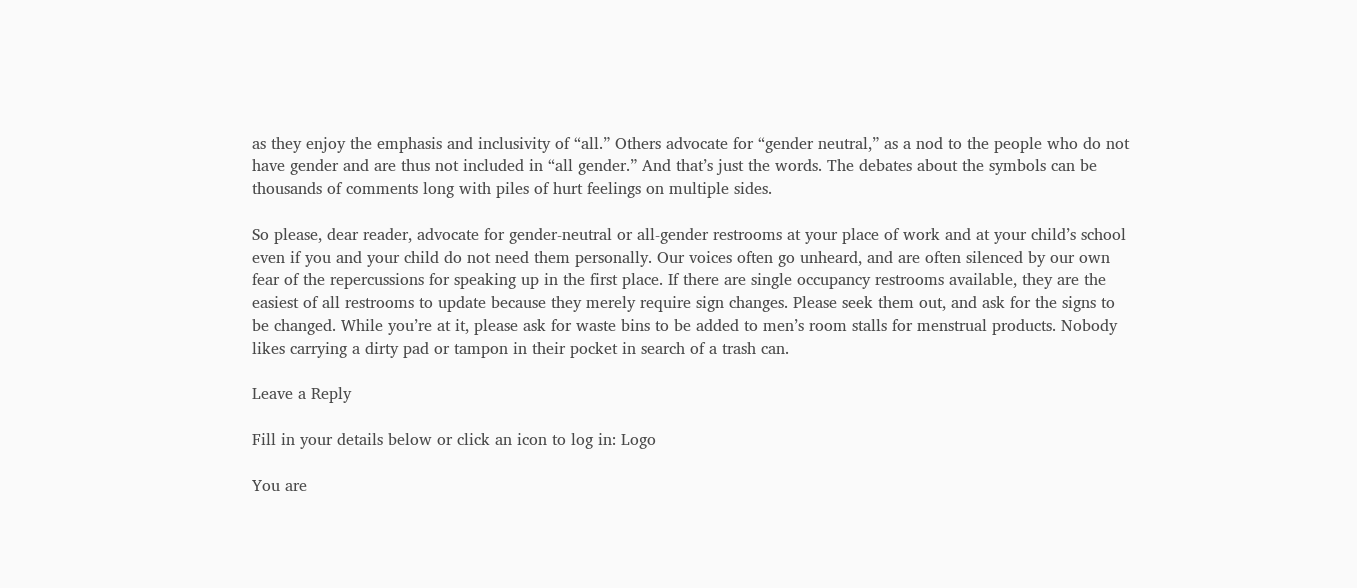as they enjoy the emphasis and inclusivity of “all.” Others advocate for “gender neutral,” as a nod to the people who do not have gender and are thus not included in “all gender.” And that’s just the words. The debates about the symbols can be thousands of comments long with piles of hurt feelings on multiple sides.

So please, dear reader, advocate for gender-neutral or all-gender restrooms at your place of work and at your child’s school even if you and your child do not need them personally. Our voices often go unheard, and are often silenced by our own fear of the repercussions for speaking up in the first place. If there are single occupancy restrooms available, they are the easiest of all restrooms to update because they merely require sign changes. Please seek them out, and ask for the signs to be changed. While you’re at it, please ask for waste bins to be added to men’s room stalls for menstrual products. Nobody likes carrying a dirty pad or tampon in their pocket in search of a trash can.

Leave a Reply

Fill in your details below or click an icon to log in: Logo

You are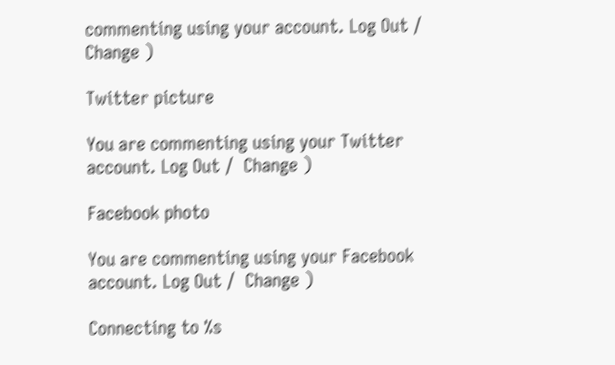commenting using your account. Log Out /  Change )

Twitter picture

You are commenting using your Twitter account. Log Out /  Change )

Facebook photo

You are commenting using your Facebook account. Log Out /  Change )

Connecting to %s